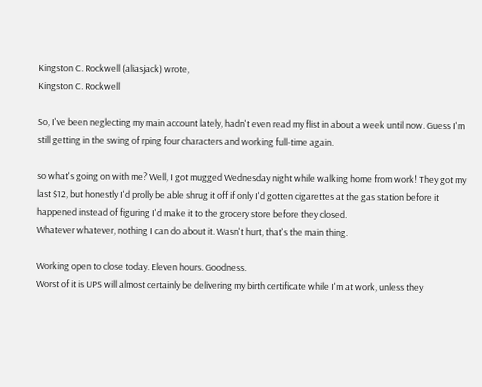Kingston C. Rockwell (aliasjack) wrote,
Kingston C. Rockwell

So, I've been neglecting my main account lately, hadn't even read my flist in about a week until now. Guess I'm still getting in the swing of rping four characters and working full-time again.

so what's going on with me? Well, I got mugged Wednesday night while walking home from work! They got my last $12, but honestly I'd prolly be able shrug it off if only I'd gotten cigarettes at the gas station before it happened instead of figuring I'd make it to the grocery store before they closed.
Whatever whatever, nothing I can do about it. Wasn't hurt, that's the main thing.

Working open to close today. Eleven hours. Goodness.
Worst of it is UPS will almost certainly be delivering my birth certificate while I'm at work, unless they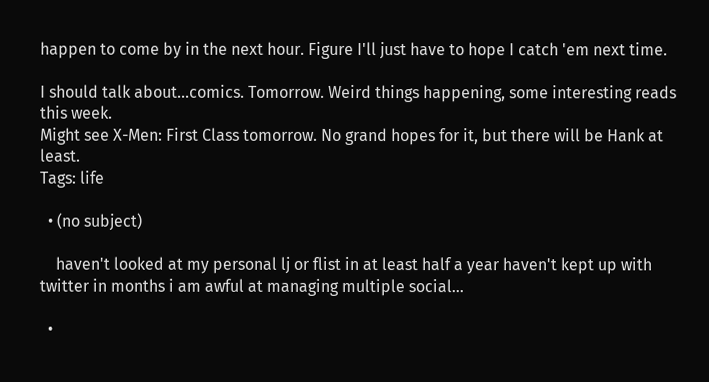happen to come by in the next hour. Figure I'll just have to hope I catch 'em next time.

I should talk about...comics. Tomorrow. Weird things happening, some interesting reads this week.
Might see X-Men: First Class tomorrow. No grand hopes for it, but there will be Hank at least.
Tags: life

  • (no subject)

    haven't looked at my personal lj or flist in at least half a year haven't kept up with twitter in months i am awful at managing multiple social…

  •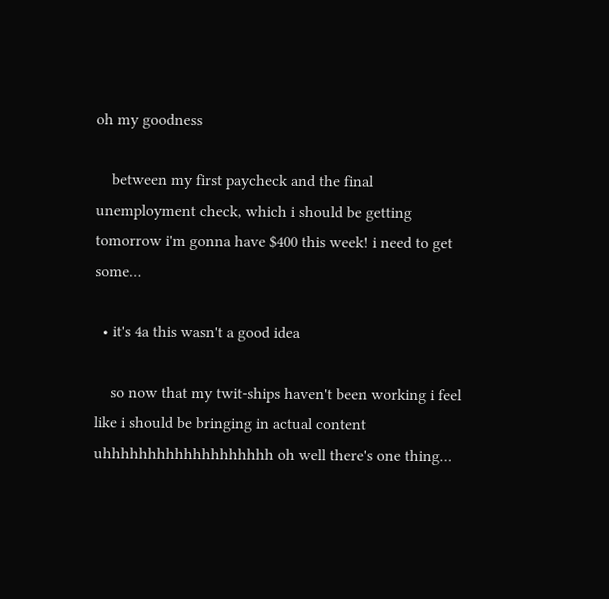oh my goodness

    between my first paycheck and the final unemployment check, which i should be getting tomorrow i'm gonna have $400 this week! i need to get some…

  • it's 4a this wasn't a good idea

    so now that my twit-ships haven't been working i feel like i should be bringing in actual content uhhhhhhhhhhhhhhhhhhh oh well there's one thing…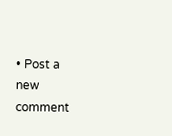• Post a new comment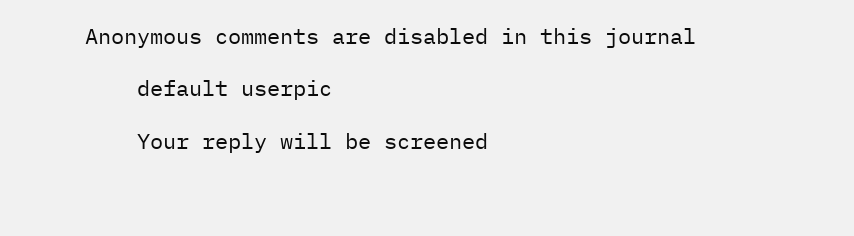Anonymous comments are disabled in this journal

    default userpic

    Your reply will be screened